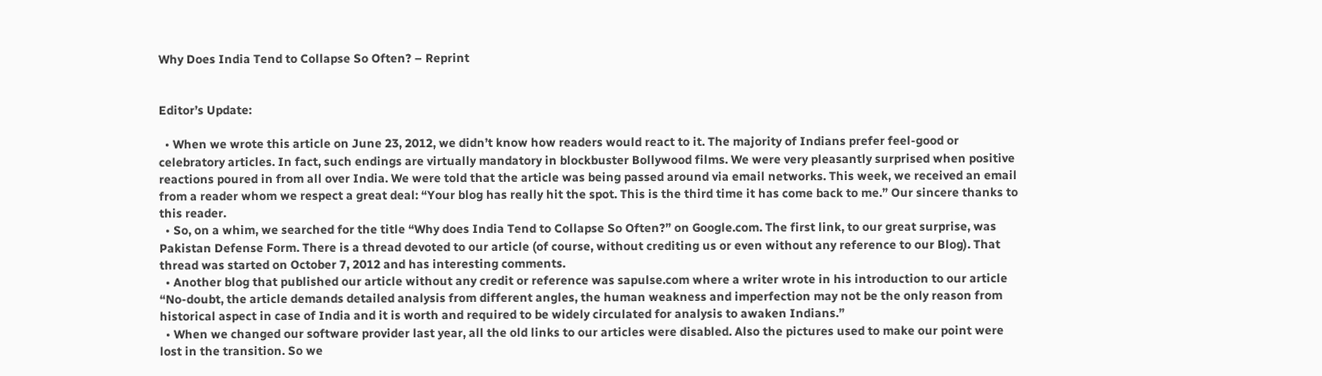Why Does India Tend to Collapse So Often? – Reprint


Editor’s Update:

  • When we wrote this article on June 23, 2012, we didn’t know how readers would react to it. The majority of Indians prefer feel-good or celebratory articles. In fact, such endings are virtually mandatory in blockbuster Bollywood films. We were very pleasantly surprised when positive reactions poured in from all over India. We were told that the article was being passed around via email networks. This week, we received an email from a reader whom we respect a great deal: “Your blog has really hit the spot. This is the third time it has come back to me.” Our sincere thanks to this reader.
  • So, on a whim, we searched for the title “Why does India Tend to Collapse So Often?” on Google.com. The first link, to our great surprise, was Pakistan Defense Form. There is a thread devoted to our article (of course, without crediting us or even without any reference to our Blog). That thread was started on October 7, 2012 and has interesting comments.
  • Another blog that published our article without any credit or reference was sapulse.com where a writer wrote in his introduction to our article “No-doubt, the article demands detailed analysis from different angles, the human weakness and imperfection may not be the only reason from historical aspect in case of India and it is worth and required to be widely circulated for analysis to awaken Indians.”
  • When we changed our software provider last year, all the old links to our articles were disabled. Also the pictures used to make our point were lost in the transition. So we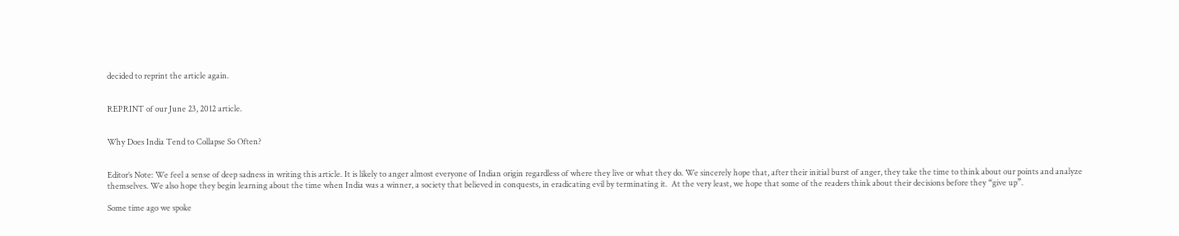decided to reprint the article again.


REPRINT of our June 23, 2012 article.


Why Does India Tend to Collapse So Often?


Editor’s Note: We feel a sense of deep sadness in writing this article. It is likely to anger almost everyone of Indian origin regardless of where they live or what they do. We sincerely hope that, after their initial burst of anger, they take the time to think about our points and analyze themselves. We also hope they begin learning about the time when India was a winner, a society that believed in conquests, in eradicating evil by terminating it.  At the very least, we hope that some of the readers think about their decisions before they “give up”.

Some time ago we spoke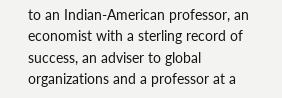to an Indian-American professor, an economist with a sterling record of success, an adviser to global organizations and a professor at a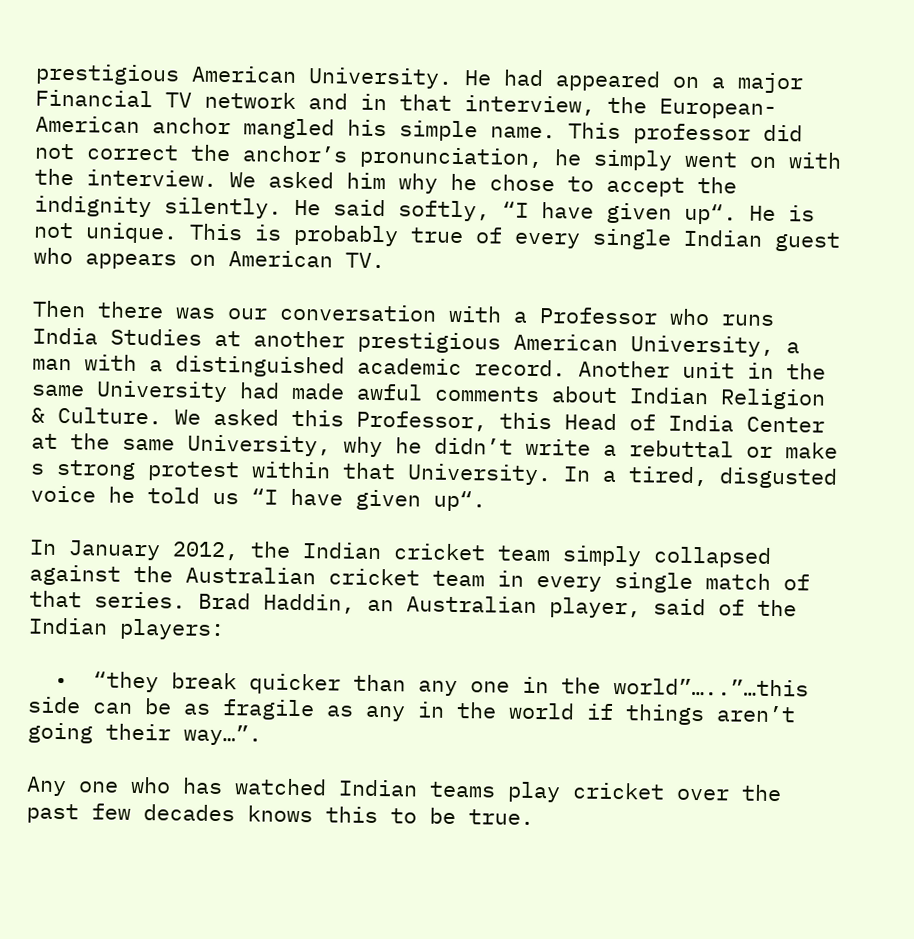prestigious American University. He had appeared on a major Financial TV network and in that interview, the European-American anchor mangled his simple name. This professor did not correct the anchor’s pronunciation, he simply went on with the interview. We asked him why he chose to accept the indignity silently. He said softly, “I have given up“. He is not unique. This is probably true of every single Indian guest who appears on American TV.

Then there was our conversation with a Professor who runs India Studies at another prestigious American University, a man with a distinguished academic record. Another unit in the same University had made awful comments about Indian Religion & Culture. We asked this Professor, this Head of India Center at the same University, why he didn’t write a rebuttal or make s strong protest within that University. In a tired, disgusted voice he told us “I have given up“.

In January 2012, the Indian cricket team simply collapsed against the Australian cricket team in every single match of that series. Brad Haddin, an Australian player, said of the Indian players:

  •  “they break quicker than any one in the world”…..”…this side can be as fragile as any in the world if things aren’t going their way…”.

Any one who has watched Indian teams play cricket over the past few decades knows this to be true.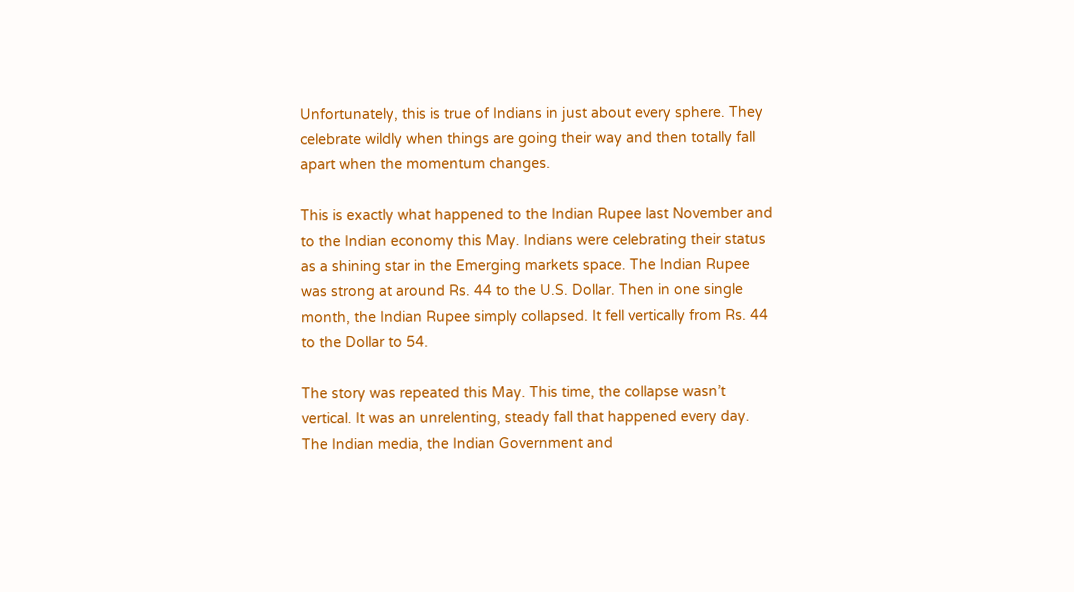Unfortunately, this is true of Indians in just about every sphere. They celebrate wildly when things are going their way and then totally fall apart when the momentum changes.

This is exactly what happened to the Indian Rupee last November and to the Indian economy this May. Indians were celebrating their status as a shining star in the Emerging markets space. The Indian Rupee was strong at around Rs. 44 to the U.S. Dollar. Then in one single month, the Indian Rupee simply collapsed. It fell vertically from Rs. 44 to the Dollar to 54.

The story was repeated this May. This time, the collapse wasn’t vertical. It was an unrelenting, steady fall that happened every day. The Indian media, the Indian Government and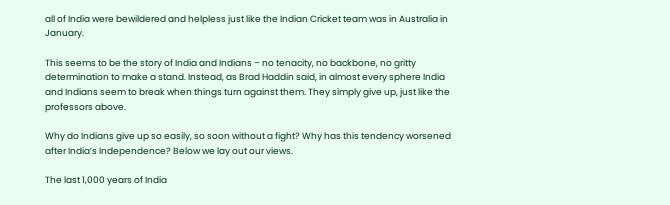all of India were bewildered and helpless just like the Indian Cricket team was in Australia in January.

This seems to be the story of India and Indians – no tenacity, no backbone, no gritty determination to make a stand. Instead, as Brad Haddin said, in almost every sphere India and Indians seem to break when things turn against them. They simply give up, just like the professors above.

Why do Indians give up so easily, so soon without a fight? Why has this tendency worsened after India’s Independence? Below we lay out our views.

The last 1,000 years of India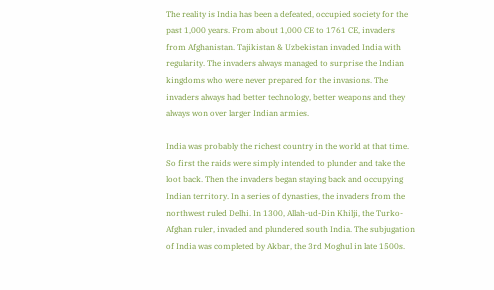The reality is India has been a defeated, occupied society for the past 1,000 years. From about 1,000 CE to 1761 CE, invaders from Afghanistan. Tajikistan & Uzbekistan invaded India with regularity. The invaders always managed to surprise the Indian kingdoms who were never prepared for the invasions. The invaders always had better technology, better weapons and they always won over larger Indian armies.

India was probably the richest country in the world at that time. So first the raids were simply intended to plunder and take the loot back. Then the invaders began staying back and occupying Indian territory. In a series of dynasties, the invaders from the northwest ruled Delhi. In 1300, Allah-ud-Din Khilji, the Turko-Afghan ruler, invaded and plundered south India. The subjugation of India was completed by Akbar, the 3rd Moghul in late 1500s.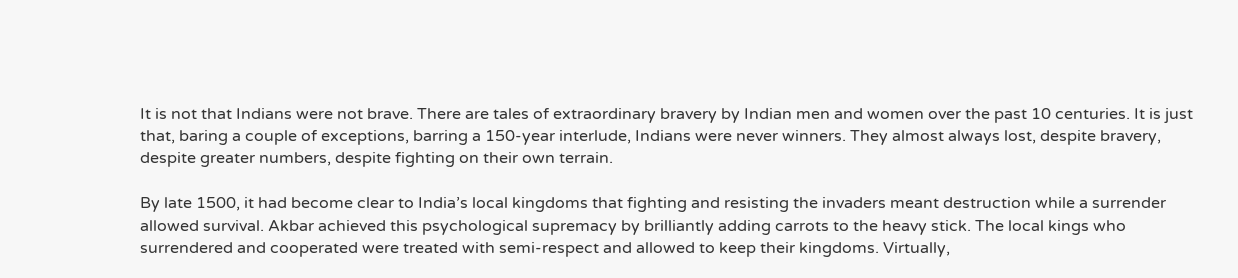It is not that Indians were not brave. There are tales of extraordinary bravery by Indian men and women over the past 10 centuries. It is just that, baring a couple of exceptions, barring a 150-year interlude, Indians were never winners. They almost always lost, despite bravery, despite greater numbers, despite fighting on their own terrain.

By late 1500, it had become clear to India’s local kingdoms that fighting and resisting the invaders meant destruction while a surrender allowed survival. Akbar achieved this psychological supremacy by brilliantly adding carrots to the heavy stick. The local kings who surrendered and cooperated were treated with semi-respect and allowed to keep their kingdoms. Virtually,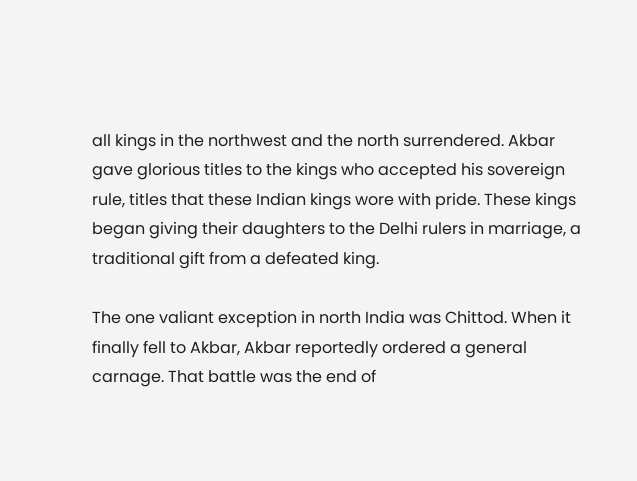all kings in the northwest and the north surrendered. Akbar gave glorious titles to the kings who accepted his sovereign rule, titles that these Indian kings wore with pride. These kings began giving their daughters to the Delhi rulers in marriage, a traditional gift from a defeated king.

The one valiant exception in north India was Chittod. When it finally fell to Akbar, Akbar reportedly ordered a general carnage. That battle was the end of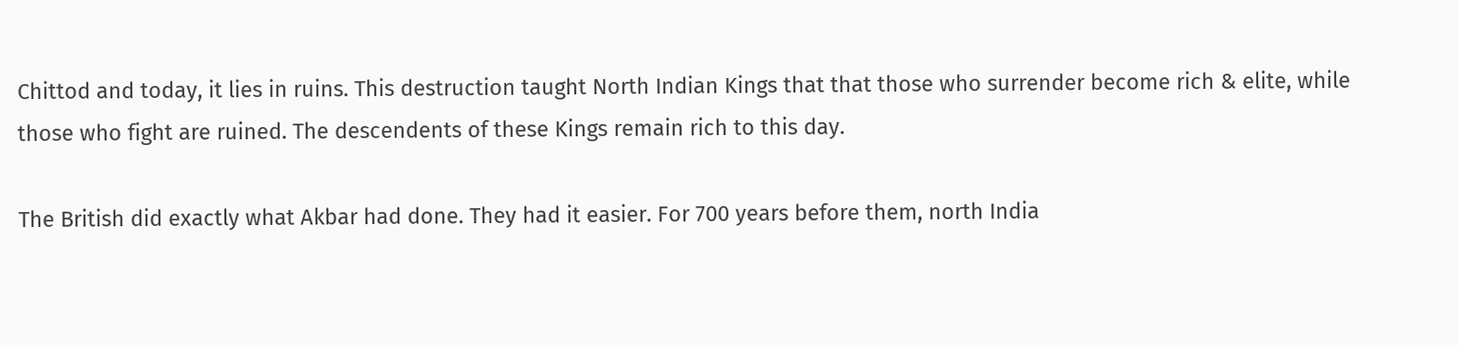Chittod and today, it lies in ruins. This destruction taught North Indian Kings that that those who surrender become rich & elite, while those who fight are ruined. The descendents of these Kings remain rich to this day.

The British did exactly what Akbar had done. They had it easier. For 700 years before them, north India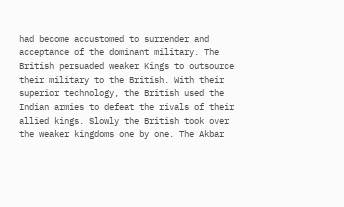had become accustomed to surrender and acceptance of the dominant military. The British persuaded weaker Kings to outsource their military to the British. With their superior technology, the British used the Indian armies to defeat the rivals of their allied kings. Slowly the British took over the weaker kingdoms one by one. The Akbar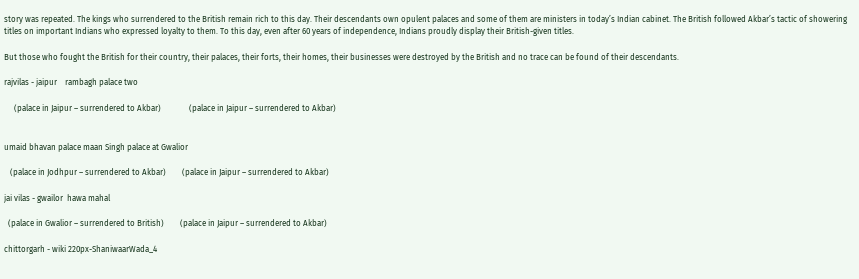story was repeated. The kings who surrendered to the British remain rich to this day. Their descendants own opulent palaces and some of them are ministers in today’s Indian cabinet. The British followed Akbar’s tactic of showering titles on important Indians who expressed loyalty to them. To this day, even after 60 years of independence, Indians proudly display their British-given titles.

But those who fought the British for their country, their palaces, their forts, their homes, their businesses were destroyed by the British and no trace can be found of their descendants.

rajvilas - jaipur    rambagh palace two

     (palace in Jaipur – surrendered to Akbar)              (palace in Jaipur – surrendered to Akbar)


umaid bhavan palace maan Singh palace at Gwalior

   (palace in Jodhpur – surrendered to Akbar)        (palace in Jaipur – surrendered to Akbar)

jai vilas - gwailor  hawa mahal

  (palace in Gwalior – surrendered to British)        (palace in Jaipur – surrendered to Akbar)

chittorgarh - wiki 220px-ShaniwaarWada_4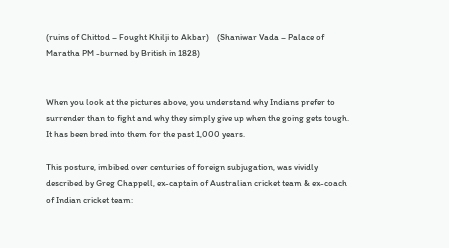(ruins of Chittod – Fought Khilji to Akbar)    (Shaniwar Vada – Palace of  Maratha PM -burned by British in 1828)


When you look at the pictures above, you understand why Indians prefer to surrender than to fight and why they simply give up when the going gets tough. It has been bred into them for the past 1,000 years.

This posture, imbibed over centuries of foreign subjugation, was vividly described by Greg Chappell, ex-captain of Australian cricket team & ex-coach of Indian cricket team: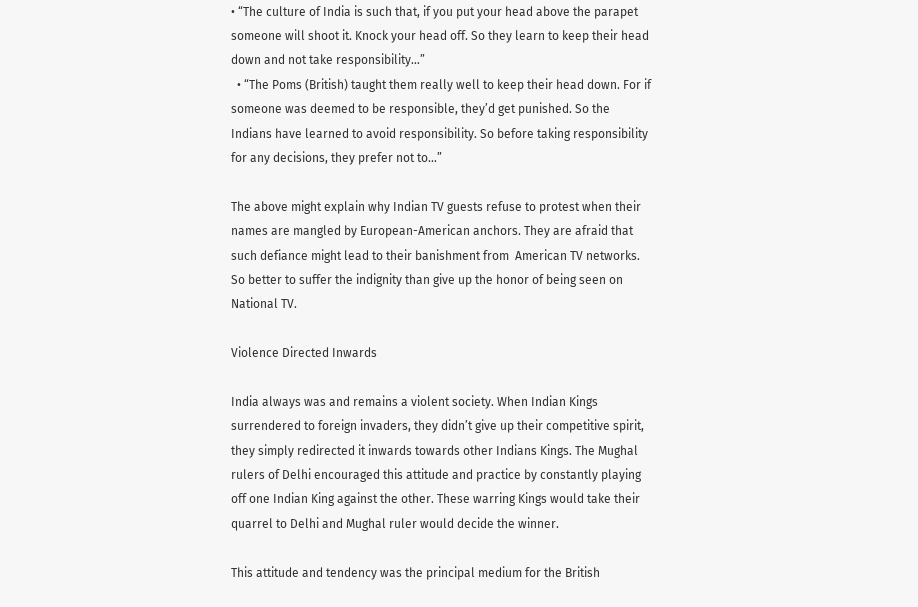• “The culture of India is such that, if you put your head above the parapet someone will shoot it. Knock your head off. So they learn to keep their head down and not take responsibility…”
  • “The Poms (British) taught them really well to keep their head down. For if someone was deemed to be responsible, they’d get punished. So the Indians have learned to avoid responsibility. So before taking responsibility for any decisions, they prefer not to…”

The above might explain why Indian TV guests refuse to protest when their names are mangled by European-American anchors. They are afraid that such defiance might lead to their banishment from  American TV networks. So better to suffer the indignity than give up the honor of being seen on National TV.

Violence Directed Inwards

India always was and remains a violent society. When Indian Kings surrendered to foreign invaders, they didn’t give up their competitive spirit, they simply redirected it inwards towards other Indians Kings. The Mughal rulers of Delhi encouraged this attitude and practice by constantly playing off one Indian King against the other. These warring Kings would take their quarrel to Delhi and Mughal ruler would decide the winner.

This attitude and tendency was the principal medium for the British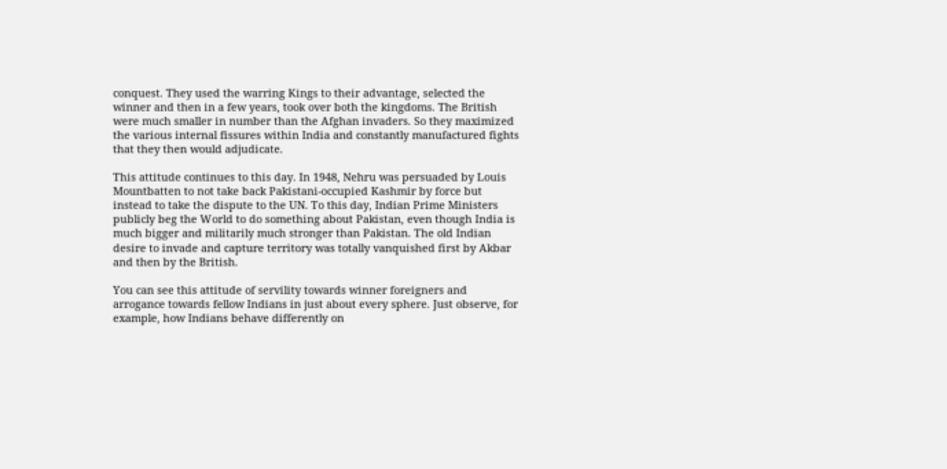conquest. They used the warring Kings to their advantage, selected the winner and then in a few years, took over both the kingdoms. The British were much smaller in number than the Afghan invaders. So they maximized the various internal fissures within India and constantly manufactured fights that they then would adjudicate.

This attitude continues to this day. In 1948, Nehru was persuaded by Louis Mountbatten to not take back Pakistani-occupied Kashmir by force but instead to take the dispute to the UN. To this day, Indian Prime Ministers publicly beg the World to do something about Pakistan, even though India is much bigger and militarily much stronger than Pakistan. The old Indian desire to invade and capture territory was totally vanquished first by Akbar and then by the British.

You can see this attitude of servility towards winner foreigners and arrogance towards fellow Indians in just about every sphere. Just observe, for example, how Indians behave differently on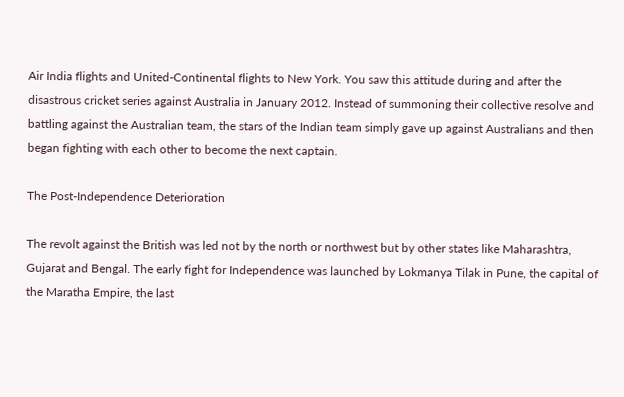Air India flights and United-Continental flights to New York. You saw this attitude during and after the disastrous cricket series against Australia in January 2012. Instead of summoning their collective resolve and battling against the Australian team, the stars of the Indian team simply gave up against Australians and then began fighting with each other to become the next captain.

The Post-Independence Deterioration

The revolt against the British was led not by the north or northwest but by other states like Maharashtra, Gujarat and Bengal. The early fight for Independence was launched by Lokmanya Tilak in Pune, the capital of the Maratha Empire, the last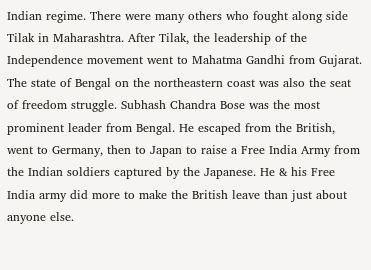Indian regime. There were many others who fought along side Tilak in Maharashtra. After Tilak, the leadership of the Independence movement went to Mahatma Gandhi from Gujarat. The state of Bengal on the northeastern coast was also the seat of freedom struggle. Subhash Chandra Bose was the most prominent leader from Bengal. He escaped from the British, went to Germany, then to Japan to raise a Free India Army from the Indian soldiers captured by the Japanese. He & his Free India army did more to make the British leave than just about anyone else.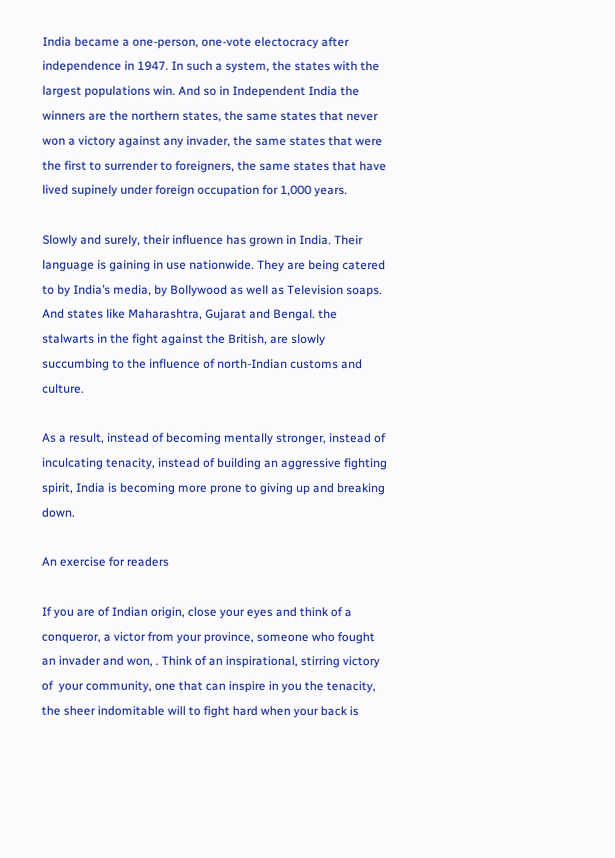India became a one-person, one-vote electocracy after independence in 1947. In such a system, the states with the largest populations win. And so in Independent India the winners are the northern states, the same states that never won a victory against any invader, the same states that were the first to surrender to foreigners, the same states that have lived supinely under foreign occupation for 1,000 years.

Slowly and surely, their influence has grown in India. Their language is gaining in use nationwide. They are being catered to by India’s media, by Bollywood as well as Television soaps. And states like Maharashtra, Gujarat and Bengal. the stalwarts in the fight against the British, are slowly succumbing to the influence of north-Indian customs and culture.

As a result, instead of becoming mentally stronger, instead of inculcating tenacity, instead of building an aggressive fighting spirit, India is becoming more prone to giving up and breaking down.

An exercise for readers

If you are of Indian origin, close your eyes and think of a conqueror, a victor from your province, someone who fought an invader and won, . Think of an inspirational, stirring victory of  your community, one that can inspire in you the tenacity, the sheer indomitable will to fight hard when your back is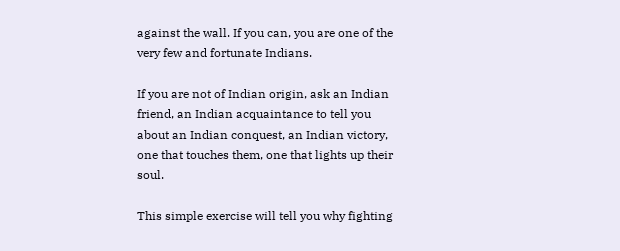against the wall. If you can, you are one of the very few and fortunate Indians.

If you are not of Indian origin, ask an Indian friend, an Indian acquaintance to tell you about an Indian conquest, an Indian victory, one that touches them, one that lights up their soul.

This simple exercise will tell you why fighting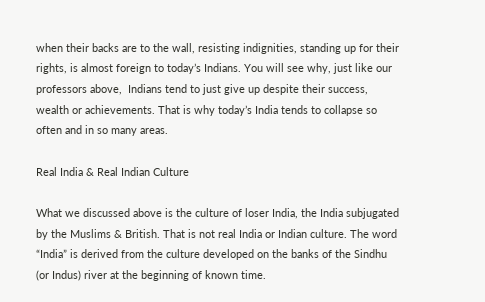when their backs are to the wall, resisting indignities, standing up for their rights, is almost foreign to today’s Indians. You will see why, just like our professors above,  Indians tend to just give up despite their success, wealth or achievements. That is why today’s India tends to collapse so often and in so many areas.

Real India & Real Indian Culture

What we discussed above is the culture of loser India, the India subjugated by the Muslims & British. That is not real India or Indian culture. The word “India” is derived from the culture developed on the banks of the Sindhu (or Indus) river at the beginning of known time.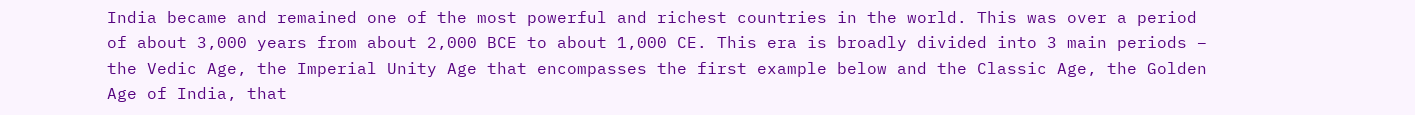India became and remained one of the most powerful and richest countries in the world. This was over a period of about 3,000 years from about 2,000 BCE to about 1,000 CE. This era is broadly divided into 3 main periods – the Vedic Age, the Imperial Unity Age that encompasses the first example below and the Classic Age, the Golden Age of India, that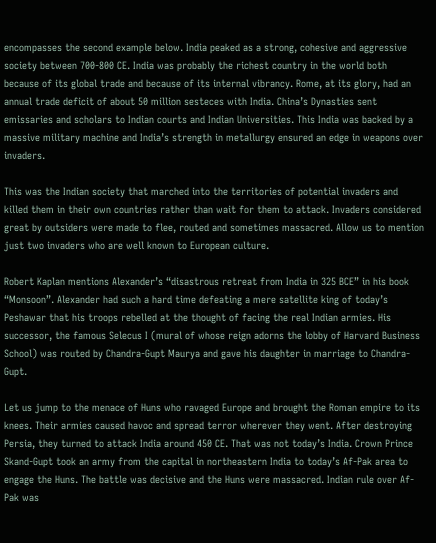encompasses the second example below. India peaked as a strong, cohesive and aggressive society between 700-800 CE. India was probably the richest country in the world both because of its global trade and because of its internal vibrancy. Rome, at its glory, had an annual trade deficit of about 50 million sesteces with India. China’s Dynasties sent emissaries and scholars to Indian courts and Indian Universities. This India was backed by a massive military machine and India’s strength in metallurgy ensured an edge in weapons over invaders.

This was the Indian society that marched into the territories of potential invaders and killed them in their own countries rather than wait for them to attack. Invaders considered great by outsiders were made to flee, routed and sometimes massacred. Allow us to mention just two invaders who are well known to European culture.

Robert Kaplan mentions Alexander’s “disastrous retreat from India in 325 BCE” in his book “Monsoon”. Alexander had such a hard time defeating a mere satellite king of today’s Peshawar that his troops rebelled at the thought of facing the real Indian armies. His successor, the famous Selecus I (mural of whose reign adorns the lobby of Harvard Business School) was routed by Chandra-Gupt Maurya and gave his daughter in marriage to Chandra-Gupt.

Let us jump to the menace of Huns who ravaged Europe and brought the Roman empire to its knees. Their armies caused havoc and spread terror wherever they went. After destroying Persia, they turned to attack India around 450 CE. That was not today’s India. Crown Prince Skand-Gupt took an army from the capital in northeastern India to today’s Af-Pak area to engage the Huns. The battle was decisive and the Huns were massacred. Indian rule over Af-Pak was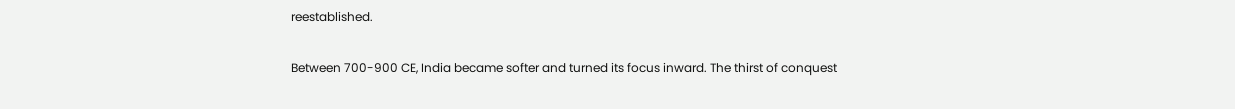reestablished.

Between 700-900 CE, India became softer and turned its focus inward. The thirst of conquest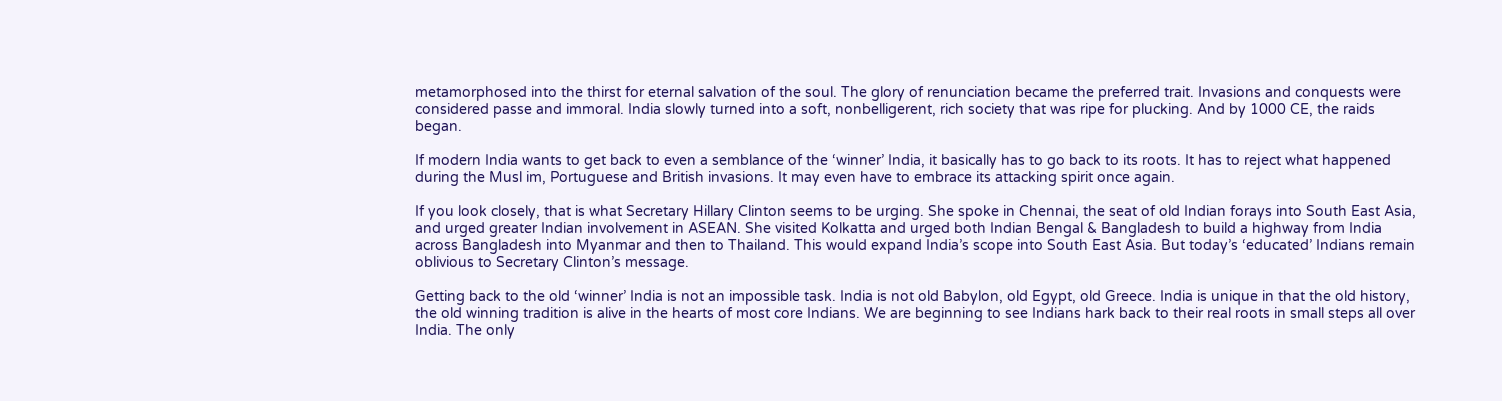metamorphosed into the thirst for eternal salvation of the soul. The glory of renunciation became the preferred trait. Invasions and conquests were considered passe and immoral. India slowly turned into a soft, nonbelligerent, rich society that was ripe for plucking. And by 1000 CE, the raids began.

If modern India wants to get back to even a semblance of the ‘winner’ India, it basically has to go back to its roots. It has to reject what happened during the Musl im, Portuguese and British invasions. It may even have to embrace its attacking spirit once again.

If you look closely, that is what Secretary Hillary Clinton seems to be urging. She spoke in Chennai, the seat of old Indian forays into South East Asia, and urged greater Indian involvement in ASEAN. She visited Kolkatta and urged both Indian Bengal & Bangladesh to build a highway from India across Bangladesh into Myanmar and then to Thailand. This would expand India’s scope into South East Asia. But today’s ‘educated’ Indians remain oblivious to Secretary Clinton’s message.

Getting back to the old ‘winner’ India is not an impossible task. India is not old Babylon, old Egypt, old Greece. India is unique in that the old history, the old winning tradition is alive in the hearts of most core Indians. We are beginning to see Indians hark back to their real roots in small steps all over India. The only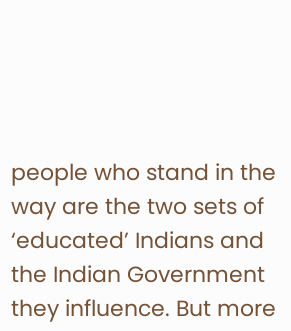people who stand in the way are the two sets of ‘educated’ Indians and the Indian Government they influence. But more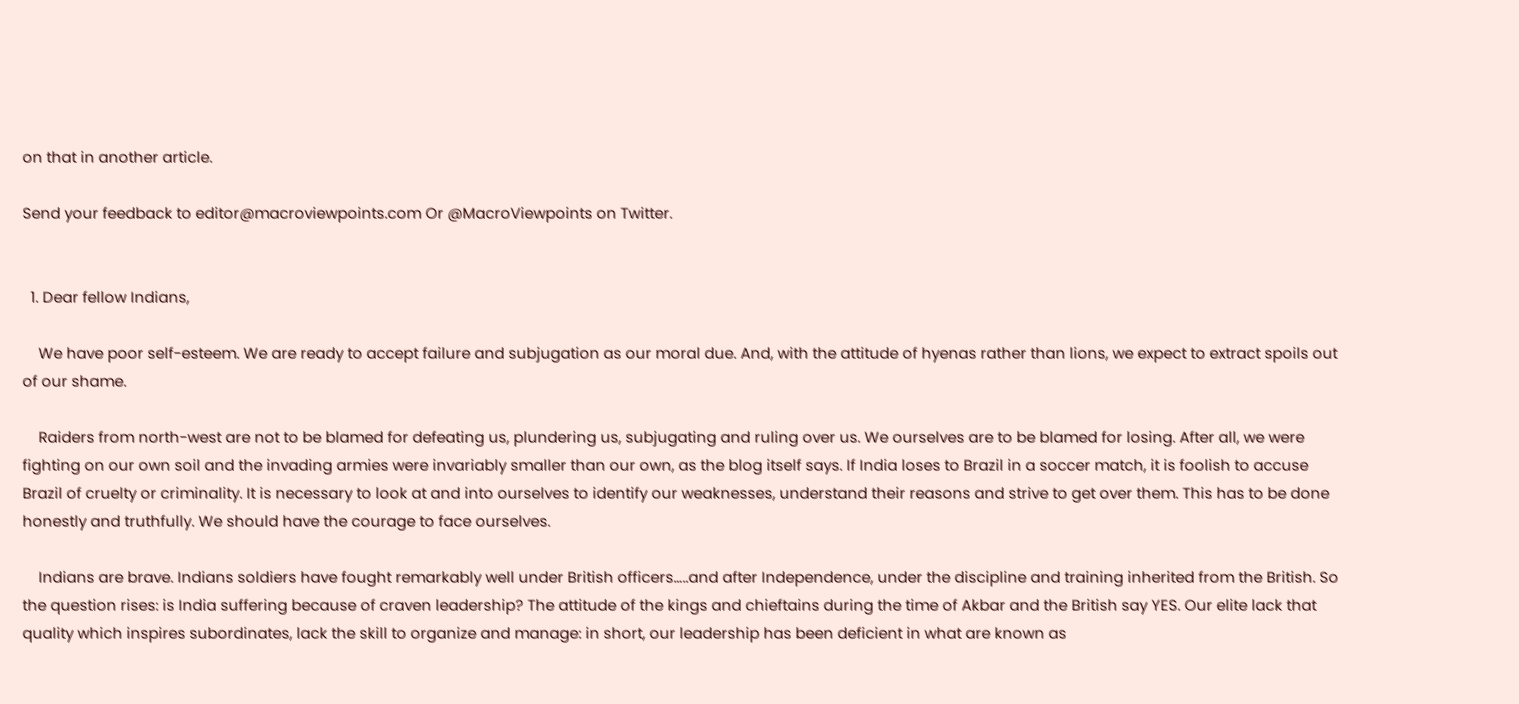on that in another article.

Send your feedback to editor@macroviewpoints.com Or @MacroViewpoints on Twitter.


  1. Dear fellow Indians,

    We have poor self-esteem. We are ready to accept failure and subjugation as our moral due. And, with the attitude of hyenas rather than lions, we expect to extract spoils out of our shame.

    Raiders from north-west are not to be blamed for defeating us, plundering us, subjugating and ruling over us. We ourselves are to be blamed for losing. After all, we were fighting on our own soil and the invading armies were invariably smaller than our own, as the blog itself says. If India loses to Brazil in a soccer match, it is foolish to accuse Brazil of cruelty or criminality. It is necessary to look at and into ourselves to identify our weaknesses, understand their reasons and strive to get over them. This has to be done honestly and truthfully. We should have the courage to face ourselves.

    Indians are brave. Indians soldiers have fought remarkably well under British officers…..and after Independence, under the discipline and training inherited from the British. So the question rises: is India suffering because of craven leadership? The attitude of the kings and chieftains during the time of Akbar and the British say YES. Our elite lack that quality which inspires subordinates, lack the skill to organize and manage: in short, our leadership has been deficient in what are known as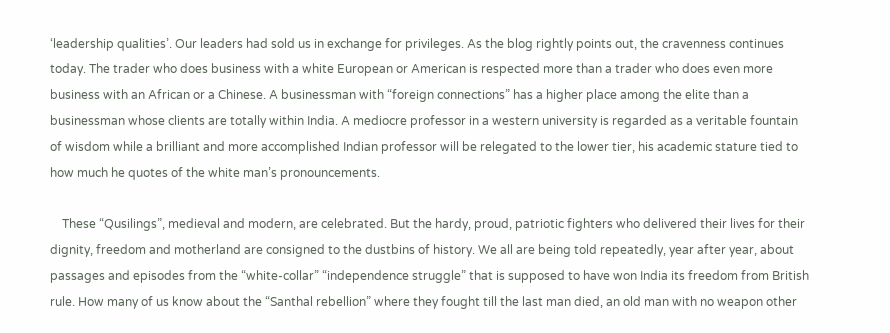‘leadership qualities’. Our leaders had sold us in exchange for privileges. As the blog rightly points out, the cravenness continues today. The trader who does business with a white European or American is respected more than a trader who does even more business with an African or a Chinese. A businessman with “foreign connections” has a higher place among the elite than a businessman whose clients are totally within India. A mediocre professor in a western university is regarded as a veritable fountain of wisdom while a brilliant and more accomplished Indian professor will be relegated to the lower tier, his academic stature tied to how much he quotes of the white man’s pronouncements.

    These “Qusilings”, medieval and modern, are celebrated. But the hardy, proud, patriotic fighters who delivered their lives for their dignity, freedom and motherland are consigned to the dustbins of history. We all are being told repeatedly, year after year, about passages and episodes from the “white-collar” “independence struggle” that is supposed to have won India its freedom from British rule. How many of us know about the “Santhal rebellion” where they fought till the last man died, an old man with no weapon other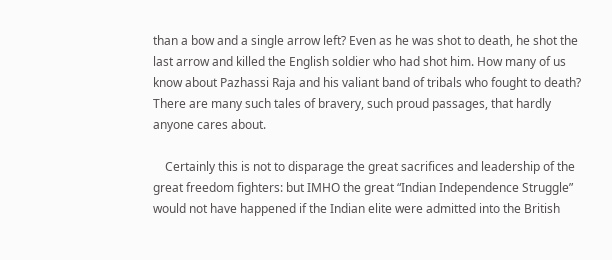than a bow and a single arrow left? Even as he was shot to death, he shot the last arrow and killed the English soldier who had shot him. How many of us know about Pazhassi Raja and his valiant band of tribals who fought to death? There are many such tales of bravery, such proud passages, that hardly anyone cares about.

    Certainly this is not to disparage the great sacrifices and leadership of the great freedom fighters: but IMHO the great “Indian Independence Struggle” would not have happened if the Indian elite were admitted into the British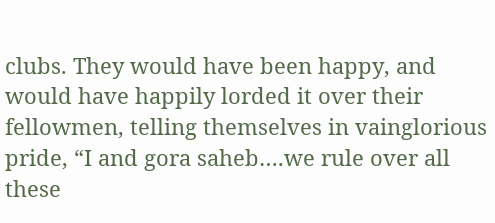clubs. They would have been happy, and would have happily lorded it over their fellowmen, telling themselves in vainglorious pride, “I and gora saheb….we rule over all these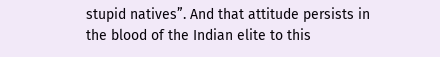stupid natives”. And that attitude persists in the blood of the Indian elite to this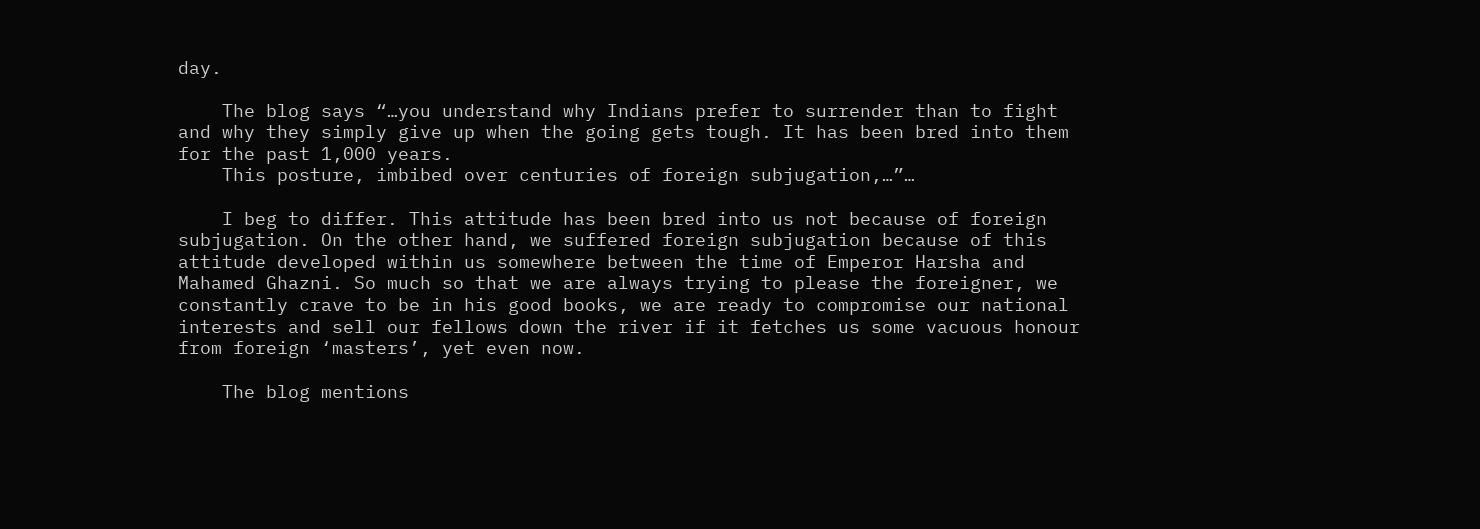day.

    The blog says “…you understand why Indians prefer to surrender than to fight and why they simply give up when the going gets tough. It has been bred into them for the past 1,000 years.
    This posture, imbibed over centuries of foreign subjugation,…”…

    I beg to differ. This attitude has been bred into us not because of foreign subjugation. On the other hand, we suffered foreign subjugation because of this attitude developed within us somewhere between the time of Emperor Harsha and Mahamed Ghazni. So much so that we are always trying to please the foreigner, we constantly crave to be in his good books, we are ready to compromise our national interests and sell our fellows down the river if it fetches us some vacuous honour from foreign ‘masters’, yet even now.

    The blog mentions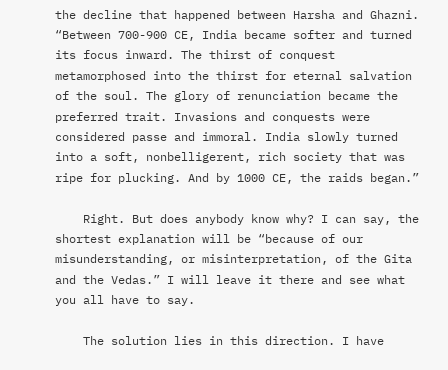the decline that happened between Harsha and Ghazni. “Between 700-900 CE, India became softer and turned its focus inward. The thirst of conquest metamorphosed into the thirst for eternal salvation of the soul. The glory of renunciation became the preferred trait. Invasions and conquests were considered passe and immoral. India slowly turned into a soft, nonbelligerent, rich society that was ripe for plucking. And by 1000 CE, the raids began.”

    Right. But does anybody know why? I can say, the shortest explanation will be “because of our misunderstanding, or misinterpretation, of the Gita and the Vedas.” I will leave it there and see what you all have to say.

    The solution lies in this direction. I have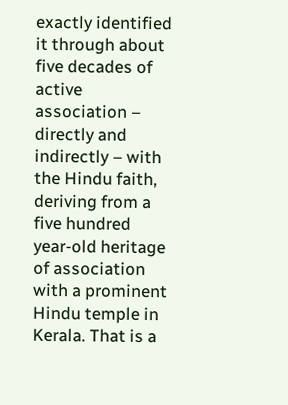exactly identified it through about five decades of active association – directly and indirectly – with the Hindu faith, deriving from a five hundred year-old heritage of association with a prominent Hindu temple in Kerala. That is a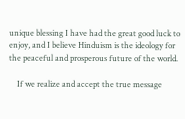unique blessing I have had the great good luck to enjoy, and I believe Hinduism is the ideology for the peaceful and prosperous future of the world.

    If we realize and accept the true message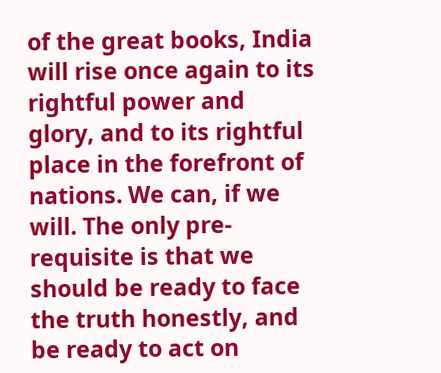of the great books, India will rise once again to its rightful power and glory, and to its rightful place in the forefront of nations. We can, if we will. The only pre-requisite is that we should be ready to face the truth honestly, and be ready to act on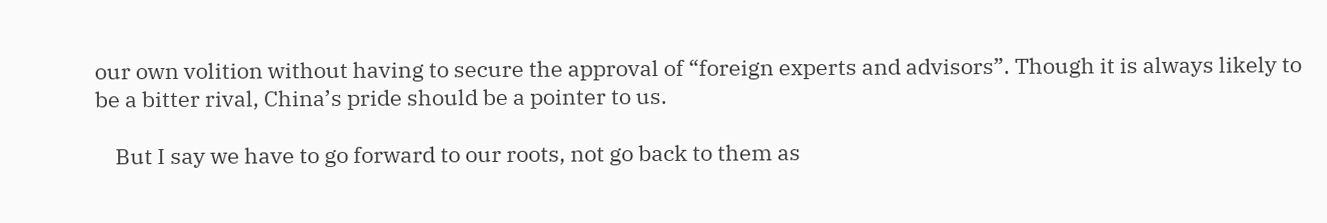our own volition without having to secure the approval of “foreign experts and advisors”. Though it is always likely to be a bitter rival, China’s pride should be a pointer to us.

    But I say we have to go forward to our roots, not go back to them as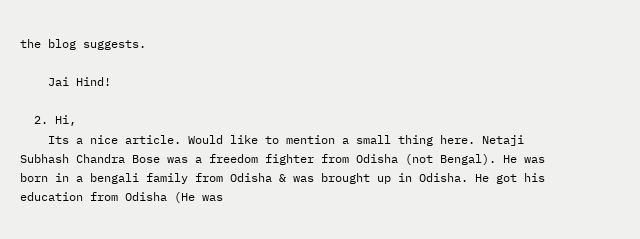the blog suggests.

    Jai Hind!

  2. Hi,
    Its a nice article. Would like to mention a small thing here. Netaji Subhash Chandra Bose was a freedom fighter from Odisha (not Bengal). He was born in a bengali family from Odisha & was brought up in Odisha. He got his education from Odisha (He was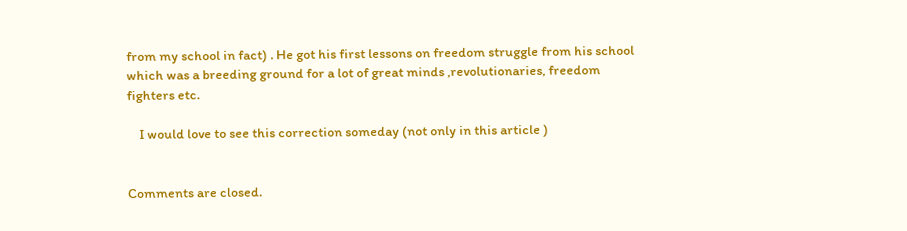from my school in fact) . He got his first lessons on freedom struggle from his school which was a breeding ground for a lot of great minds ,revolutionaries, freedom fighters etc.

    I would love to see this correction someday (not only in this article )


Comments are closed.